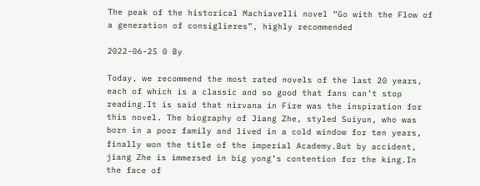The peak of the historical Machiavelli novel “Go with the Flow of a generation of consiglieres”, highly recommended

2022-06-25 0 By

Today, we recommend the most rated novels of the last 20 years, each of which is a classic and so good that fans can’t stop reading.It is said that nirvana in Fire was the inspiration for this novel. The biography of Jiang Zhe, styled Suiyun, who was born in a poor family and lived in a cold window for ten years, finally won the title of the imperial Academy.But by accident, jiang Zhe is immersed in big yong’s contention for the king.In the face of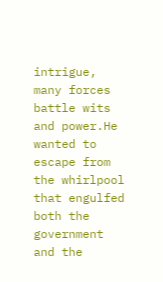intrigue, many forces battle wits and power.He wanted to escape from the whirlpool that engulfed both the government and the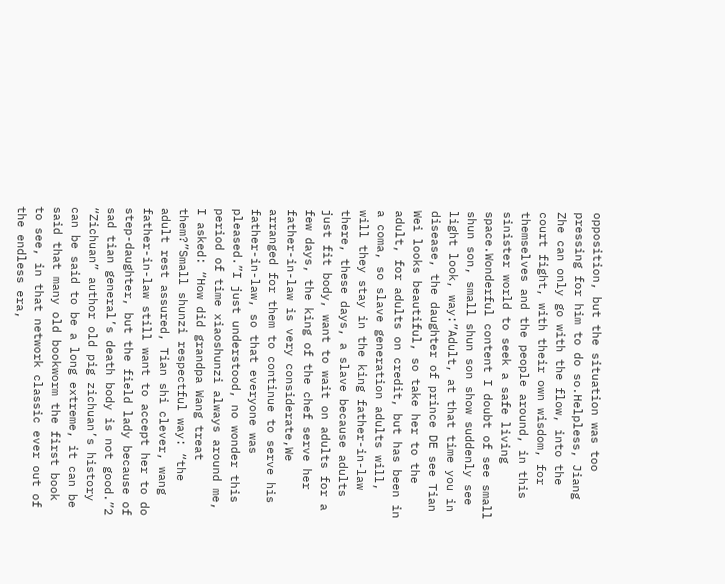opposition, but the situation was too pressing for him to do so.Helpless, Jiang Zhe can only go with the flow, into the court fight, with their own wisdom, for themselves and the people around, in this sinister world to seek a safe living space.Wonderful content I doubt of see small shun son, small shun son show suddenly see light look, way:”Adult, at that time you in disease, the daughter of prince DE see Tian Wei looks beautiful, so take her to the adult, for adults on credit, but has been in a coma, so slave generation adults will, will they stay in the king father-in-law there, these days, a slave because adults just fit body, want to wait on adults for a few days, the king of the chef serve her father-in-law is very considerate,We arranged for them to continue to serve his father-in-law, so that everyone was pleased.”I just understood, no wonder this period of time xiaoshunzi always around me, I asked: “How did grandpa Wang treat them?”Small shunzi respectful way: “the adult rest assured, Tian shi clever, wang father-in-law still want to accept her to do step-daughter, but the field lady because of sad tian general’s death body is not good.”2 “Zichuan” author old pig zichuan’s history can be said to be a long extreme, it can be said that many old bookworm the first book to see, in that network classic ever out of the endless era,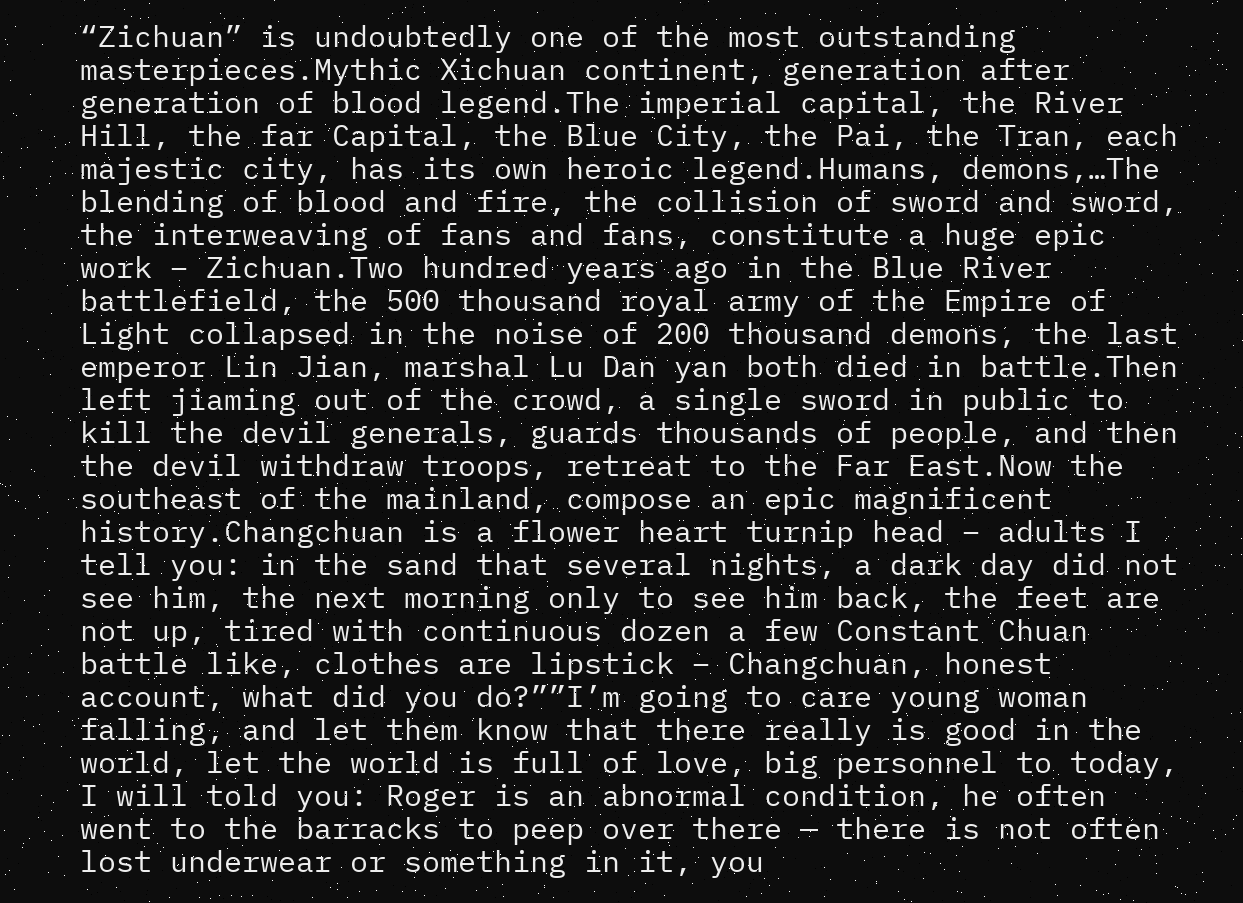“Zichuan” is undoubtedly one of the most outstanding masterpieces.Mythic Xichuan continent, generation after generation of blood legend.The imperial capital, the River Hill, the far Capital, the Blue City, the Pai, the Tran, each majestic city, has its own heroic legend.Humans, demons,…The blending of blood and fire, the collision of sword and sword, the interweaving of fans and fans, constitute a huge epic work – Zichuan.Two hundred years ago in the Blue River battlefield, the 500 thousand royal army of the Empire of Light collapsed in the noise of 200 thousand demons, the last emperor Lin Jian, marshal Lu Dan yan both died in battle.Then left jiaming out of the crowd, a single sword in public to kill the devil generals, guards thousands of people, and then the devil withdraw troops, retreat to the Far East.Now the southeast of the mainland, compose an epic magnificent history.Changchuan is a flower heart turnip head – adults I tell you: in the sand that several nights, a dark day did not see him, the next morning only to see him back, the feet are not up, tired with continuous dozen a few Constant Chuan battle like, clothes are lipstick – Changchuan, honest account, what did you do?””I’m going to care young woman falling, and let them know that there really is good in the world, let the world is full of love, big personnel to today, I will told you: Roger is an abnormal condition, he often went to the barracks to peep over there — there is not often lost underwear or something in it, you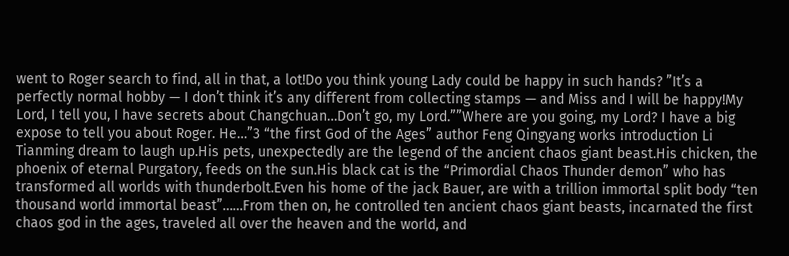went to Roger search to find, all in that, a lot!Do you think young Lady could be happy in such hands? ”It’s a perfectly normal hobby — I don’t think it’s any different from collecting stamps — and Miss and I will be happy!My Lord, I tell you, I have secrets about Changchuan…Don’t go, my Lord.””Where are you going, my Lord? I have a big expose to tell you about Roger. He…”3 “the first God of the Ages” author Feng Qingyang works introduction Li Tianming dream to laugh up.His pets, unexpectedly are the legend of the ancient chaos giant beast.His chicken, the phoenix of eternal Purgatory, feeds on the sun.His black cat is the “Primordial Chaos Thunder demon” who has transformed all worlds with thunderbolt.Even his home of the jack Bauer, are with a trillion immortal split body “ten thousand world immortal beast”……From then on, he controlled ten ancient chaos giant beasts, incarnated the first chaos god in the ages, traveled all over the heaven and the world, and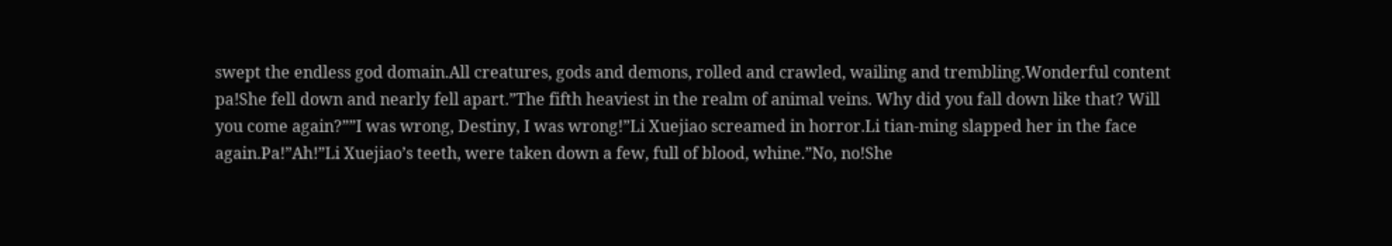swept the endless god domain.All creatures, gods and demons, rolled and crawled, wailing and trembling.Wonderful content pa!She fell down and nearly fell apart.”The fifth heaviest in the realm of animal veins. Why did you fall down like that? Will you come again?””I was wrong, Destiny, I was wrong!”Li Xuejiao screamed in horror.Li tian-ming slapped her in the face again.Pa!”Ah!”Li Xuejiao’s teeth, were taken down a few, full of blood, whine.”No, no!She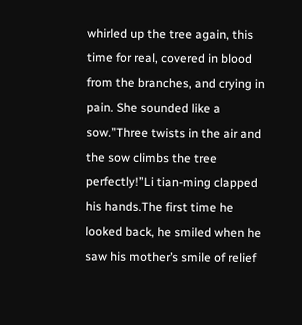whirled up the tree again, this time for real, covered in blood from the branches, and crying in pain. She sounded like a sow.”Three twists in the air and the sow climbs the tree perfectly!”Li tian-ming clapped his hands.The first time he looked back, he smiled when he saw his mother’s smile of relief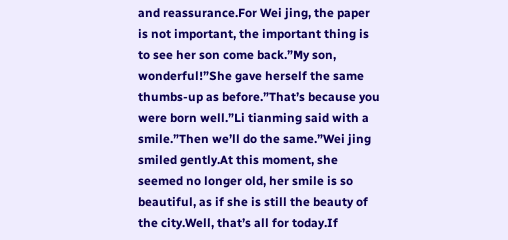and reassurance.For Wei jing, the paper is not important, the important thing is to see her son come back.”My son, wonderful!”She gave herself the same thumbs-up as before.”That’s because you were born well.”Li tianming said with a smile.”Then we’ll do the same.”Wei jing smiled gently.At this moment, she seemed no longer old, her smile is so beautiful, as if she is still the beauty of the city.Well, that’s all for today.If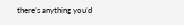there’s anything you’d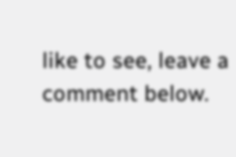like to see, leave a comment below.